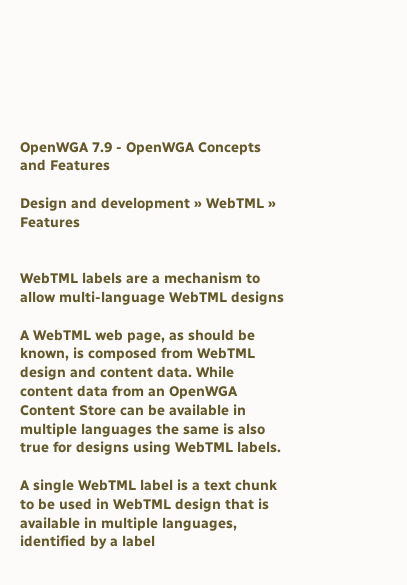OpenWGA 7.9 - OpenWGA Concepts and Features

Design and development » WebTML » Features


WebTML labels are a mechanism to allow multi-language WebTML designs

A WebTML web page, as should be known, is composed from WebTML design and content data. While content data from an OpenWGA Content Store can be available in multiple languages the same is also true for designs using WebTML labels.

A single WebTML label is a text chunk to be used in WebTML design that is available in multiple languages, identified by a label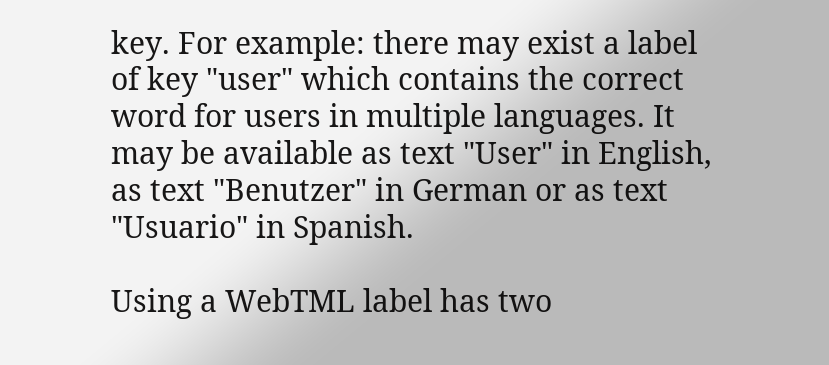key. For example: there may exist a label of key "user" which contains the correct word for users in multiple languages. It may be available as text "User" in English, as text "Benutzer" in German or as text "Usuario" in Spanish.

Using a WebTML label has two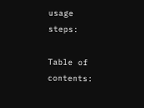usage steps:

Table of contents: